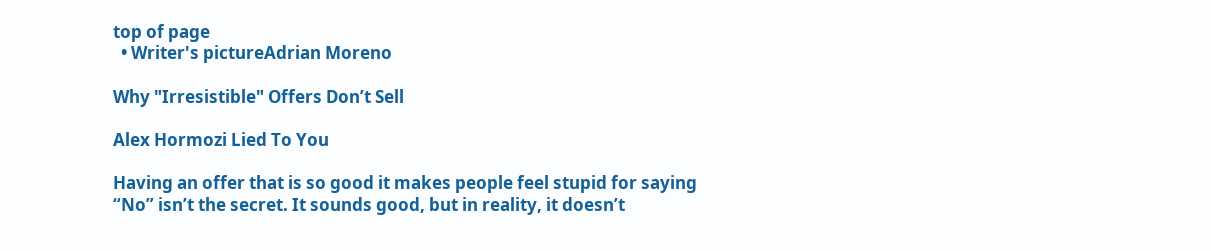top of page
  • Writer's pictureAdrian Moreno

Why "Irresistible" Offers Don’t Sell

Alex Hormozi Lied To You

Having an offer that is so good it makes people feel stupid for saying “No” isn’t the secret. It sounds good, but in reality, it doesn’t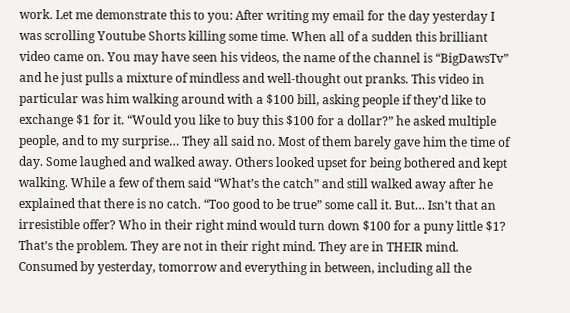work. Let me demonstrate this to you: After writing my email for the day yesterday I was scrolling Youtube Shorts killing some time. When all of a sudden this brilliant video came on. You may have seen his videos, the name of the channel is “BigDawsTv” and he just pulls a mixture of mindless and well-thought out pranks. This video in particular was him walking around with a $100 bill, asking people if they’d like to exchange $1 for it. “Would you like to buy this $100 for a dollar?” he asked multiple people, and to my surprise… They all said no. Most of them barely gave him the time of day. Some laughed and walked away. Others looked upset for being bothered and kept walking. While a few of them said “What’s the catch” and still walked away after he explained that there is no catch. “Too good to be true” some call it. But… Isn’t that an irresistible offer? Who in their right mind would turn down $100 for a puny little $1? That’s the problem. They are not in their right mind. They are in THEIR mind. Consumed by yesterday, tomorrow and everything in between, including all the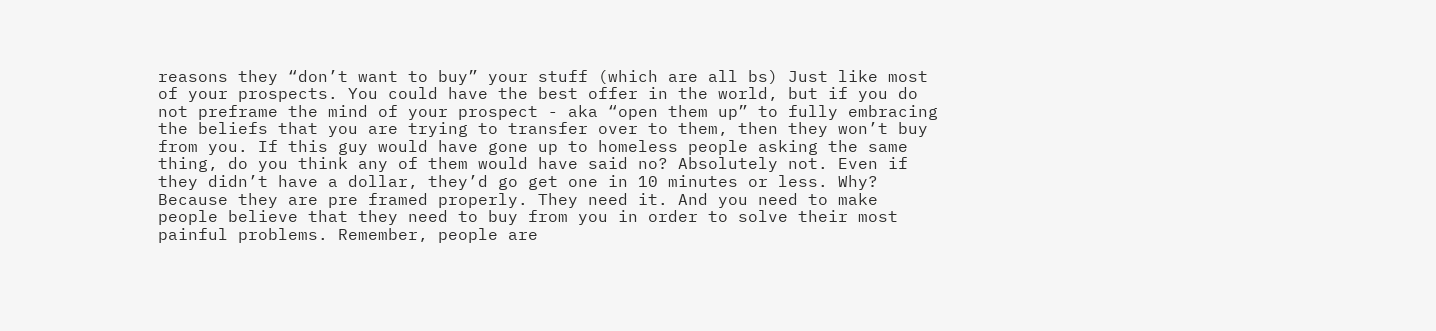reasons they “don’t want to buy” your stuff (which are all bs) Just like most of your prospects. You could have the best offer in the world, but if you do not preframe the mind of your prospect - aka “open them up” to fully embracing the beliefs that you are trying to transfer over to them, then they won’t buy from you. If this guy would have gone up to homeless people asking the same thing, do you think any of them would have said no? Absolutely not. Even if they didn’t have a dollar, they’d go get one in 10 minutes or less. Why? Because they are pre framed properly. They need it. And you need to make people believe that they need to buy from you in order to solve their most painful problems. Remember, people are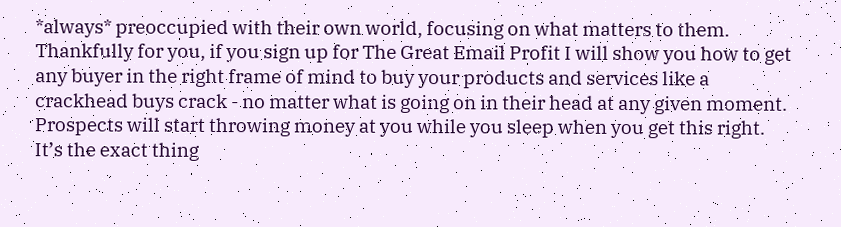*always* preoccupied with their own world, focusing on what matters to them. Thankfully for you, if you sign up for The Great Email Profit I will show you how to get any buyer in the right frame of mind to buy your products and services like a crackhead buys crack - no matter what is going on in their head at any given moment. Prospects will start throwing money at you while you sleep when you get this right. It’s the exact thing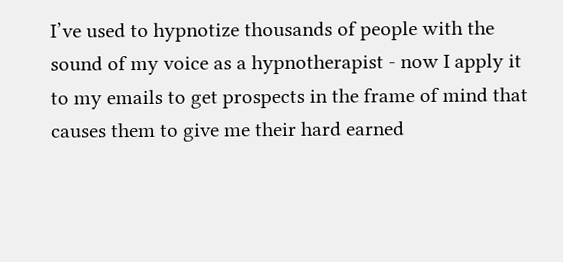I’ve used to hypnotize thousands of people with the sound of my voice as a hypnotherapist - now I apply it to my emails to get prospects in the frame of mind that causes them to give me their hard earned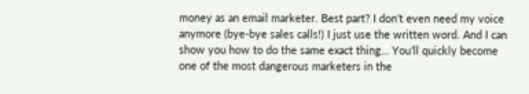money as an email marketer. Best part? I don’t even need my voice anymore (bye-bye sales calls!) I just use the written word. And I can show you how to do the same exact thing… You’ll quickly become one of the most dangerous marketers in the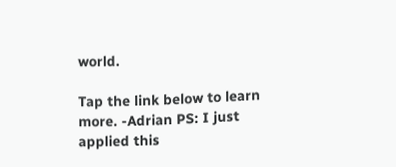world.

Tap the link below to learn more. -Adrian PS: I just applied this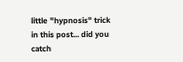little "hypnosis" trick in this post... did you catch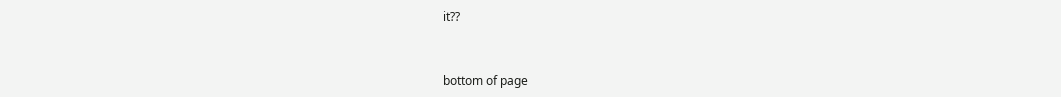it??



bottom of page